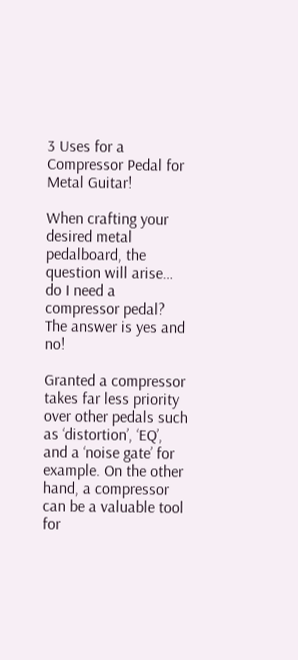3 Uses for a Compressor Pedal for Metal Guitar!

When crafting your desired metal pedalboard, the question will arise… do I need a compressor pedal? The answer is yes and no!

Granted a compressor takes far less priority over other pedals such as ‘distortion’, ‘EQ’, and a ‘noise gate’ for example. On the other hand, a compressor can be a valuable tool for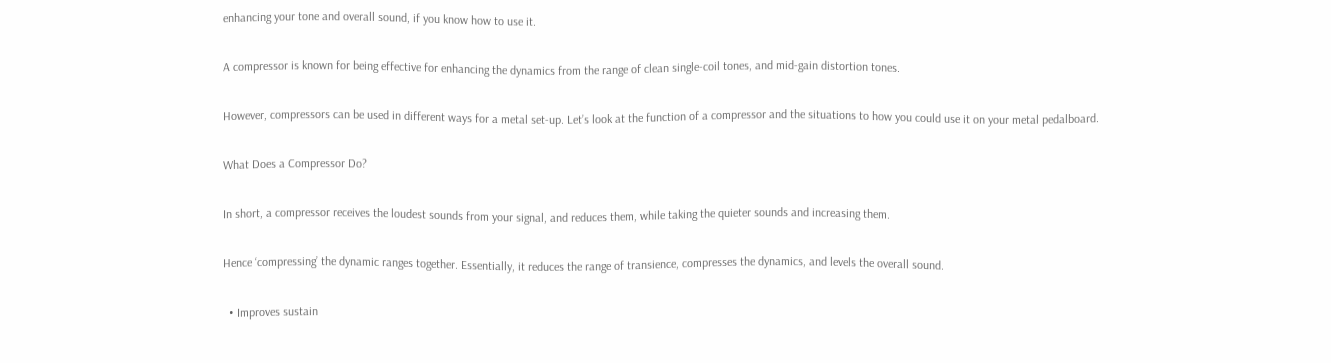enhancing your tone and overall sound, if you know how to use it.

A compressor is known for being effective for enhancing the dynamics from the range of clean single-coil tones, and mid-gain distortion tones.

However, compressors can be used in different ways for a metal set-up. Let’s look at the function of a compressor and the situations to how you could use it on your metal pedalboard.

What Does a Compressor Do?

In short, a compressor receives the loudest sounds from your signal, and reduces them, while taking the quieter sounds and increasing them.

Hence ‘compressing’ the dynamic ranges together. Essentially, it reduces the range of transience, compresses the dynamics, and levels the overall sound.

  • Improves sustain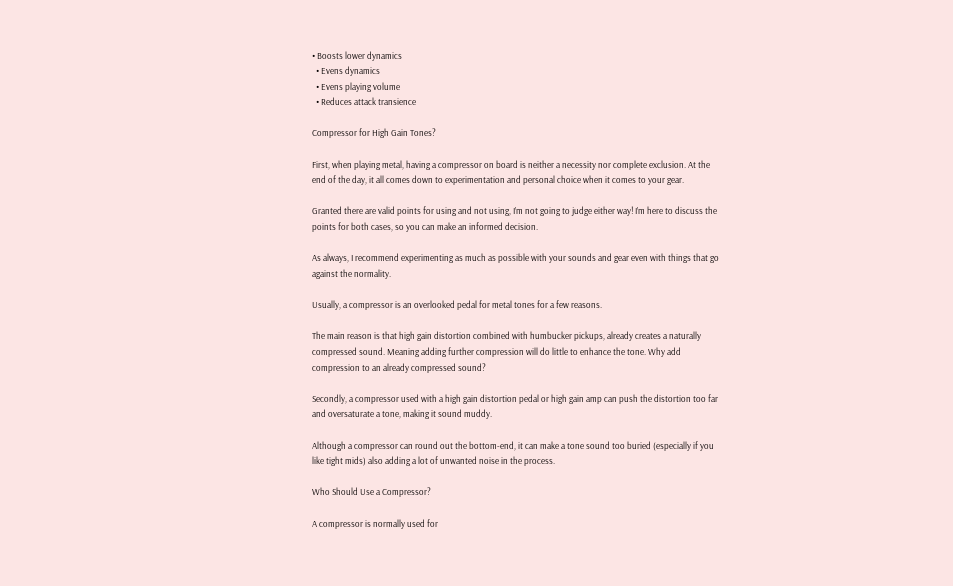• Boosts lower dynamics
  • Evens dynamics
  • Evens playing volume
  • Reduces attack transience

Compressor for High Gain Tones?

First, when playing metal, having a compressor on board is neither a necessity nor complete exclusion. At the end of the day, it all comes down to experimentation and personal choice when it comes to your gear.

Granted there are valid points for using and not using, I’m not going to judge either way! I’m here to discuss the points for both cases, so you can make an informed decision.

As always, I recommend experimenting as much as possible with your sounds and gear even with things that go against the normality.

Usually, a compressor is an overlooked pedal for metal tones for a few reasons.

The main reason is that high gain distortion combined with humbucker pickups, already creates a naturally compressed sound. Meaning adding further compression will do little to enhance the tone. Why add compression to an already compressed sound?

Secondly, a compressor used with a high gain distortion pedal or high gain amp can push the distortion too far and oversaturate a tone, making it sound muddy.

Although a compressor can round out the bottom-end, it can make a tone sound too buried (especially if you like tight mids) also adding a lot of unwanted noise in the process.

Who Should Use a Compressor?

A compressor is normally used for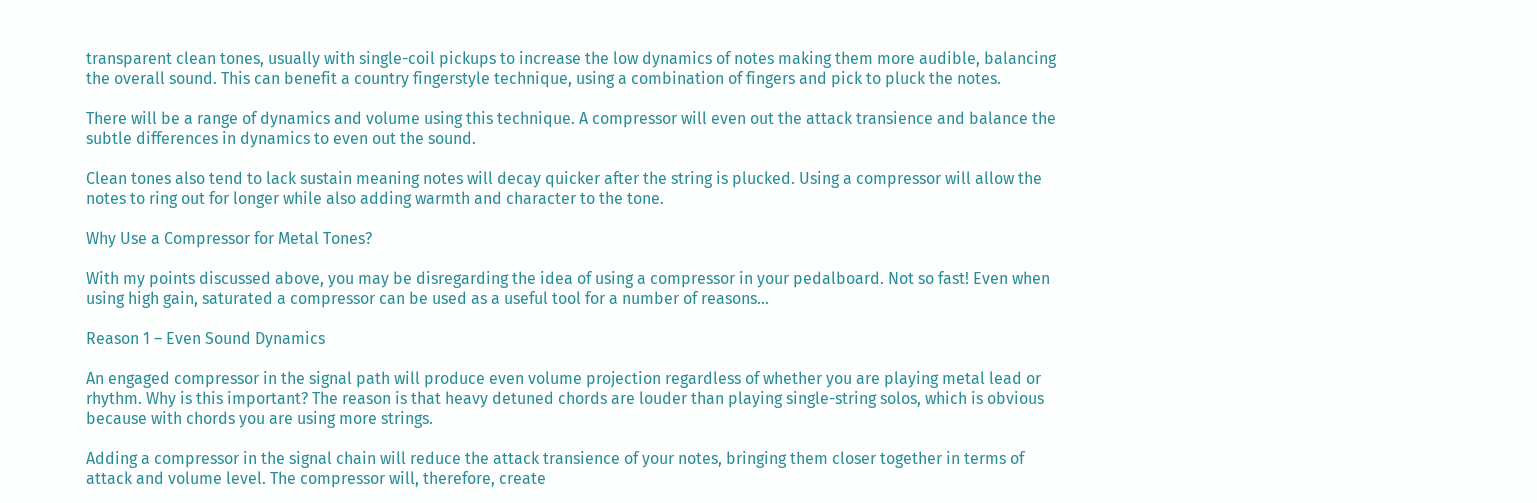transparent clean tones, usually with single-coil pickups to increase the low dynamics of notes making them more audible, balancing the overall sound. This can benefit a country fingerstyle technique, using a combination of fingers and pick to pluck the notes.

There will be a range of dynamics and volume using this technique. A compressor will even out the attack transience and balance the subtle differences in dynamics to even out the sound.

Clean tones also tend to lack sustain meaning notes will decay quicker after the string is plucked. Using a compressor will allow the notes to ring out for longer while also adding warmth and character to the tone.

Why Use a Compressor for Metal Tones?

With my points discussed above, you may be disregarding the idea of using a compressor in your pedalboard. Not so fast! Even when using high gain, saturated a compressor can be used as a useful tool for a number of reasons…

Reason 1 – Even Sound Dynamics

An engaged compressor in the signal path will produce even volume projection regardless of whether you are playing metal lead or rhythm. Why is this important? The reason is that heavy detuned chords are louder than playing single-string solos, which is obvious because with chords you are using more strings.

Adding a compressor in the signal chain will reduce the attack transience of your notes, bringing them closer together in terms of attack and volume level. The compressor will, therefore, create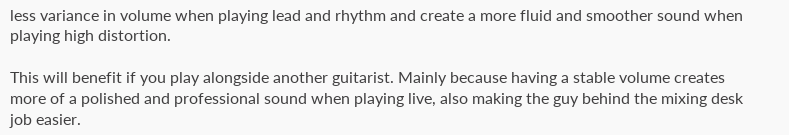less variance in volume when playing lead and rhythm and create a more fluid and smoother sound when playing high distortion.

This will benefit if you play alongside another guitarist. Mainly because having a stable volume creates more of a polished and professional sound when playing live, also making the guy behind the mixing desk job easier.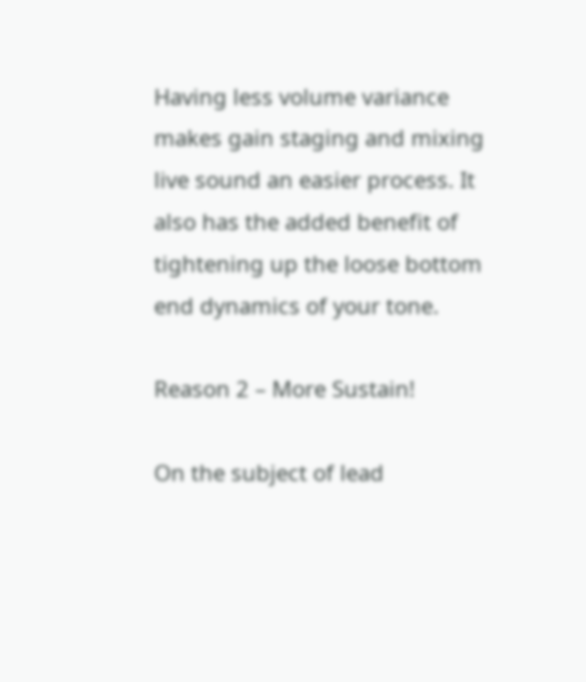Having less volume variance makes gain staging and mixing live sound an easier process. It also has the added benefit of tightening up the loose bottom end dynamics of your tone.

Reason 2 – More Sustain!

On the subject of lead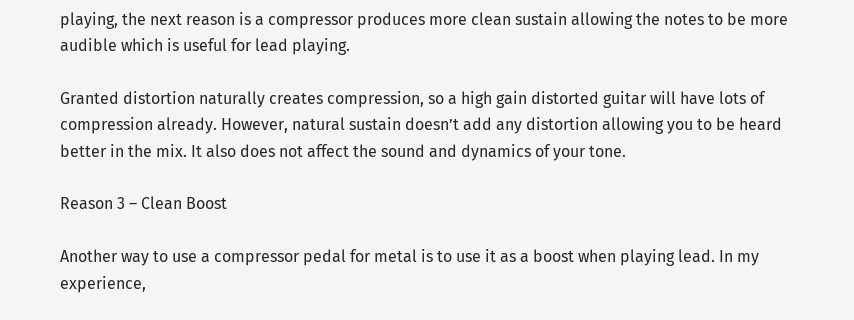playing, the next reason is a compressor produces more clean sustain allowing the notes to be more audible which is useful for lead playing.

Granted distortion naturally creates compression, so a high gain distorted guitar will have lots of compression already. However, natural sustain doesn’t add any distortion allowing you to be heard better in the mix. It also does not affect the sound and dynamics of your tone.

Reason 3 – Clean Boost

Another way to use a compressor pedal for metal is to use it as a boost when playing lead. In my experience,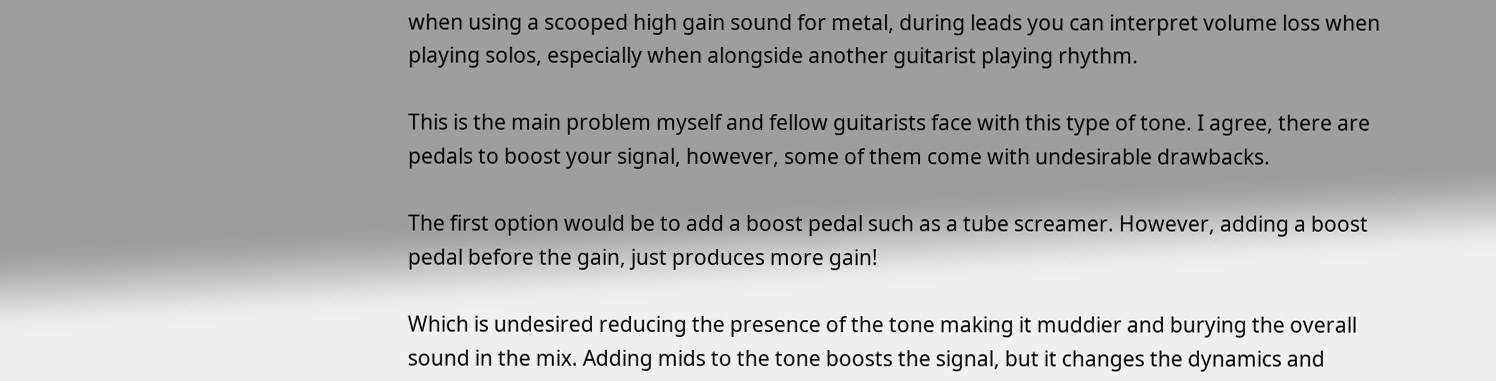when using a scooped high gain sound for metal, during leads you can interpret volume loss when playing solos, especially when alongside another guitarist playing rhythm.

This is the main problem myself and fellow guitarists face with this type of tone. I agree, there are pedals to boost your signal, however, some of them come with undesirable drawbacks.

The first option would be to add a boost pedal such as a tube screamer. However, adding a boost pedal before the gain, just produces more gain!

Which is undesired reducing the presence of the tone making it muddier and burying the overall sound in the mix. Adding mids to the tone boosts the signal, but it changes the dynamics and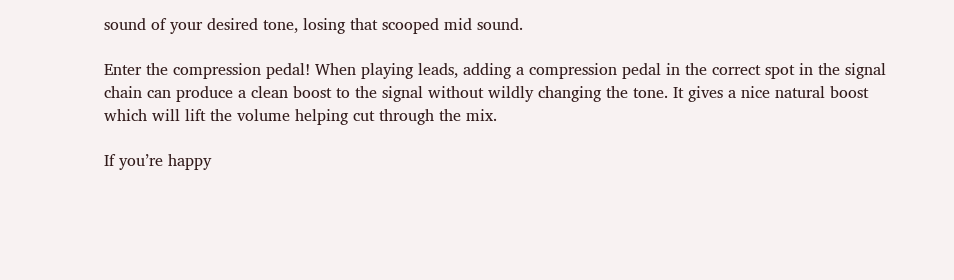sound of your desired tone, losing that scooped mid sound.

Enter the compression pedal! When playing leads, adding a compression pedal in the correct spot in the signal chain can produce a clean boost to the signal without wildly changing the tone. It gives a nice natural boost which will lift the volume helping cut through the mix.

If you’re happy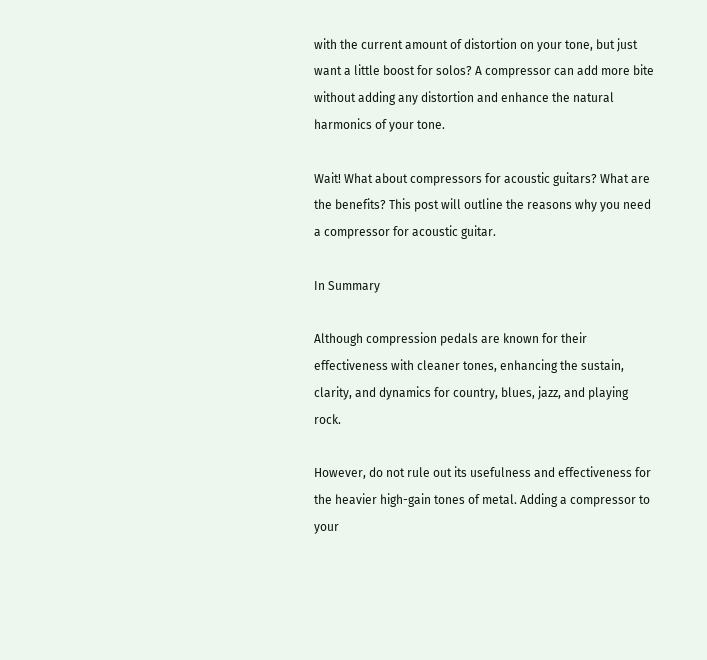with the current amount of distortion on your tone, but just want a little boost for solos? A compressor can add more bite without adding any distortion and enhance the natural harmonics of your tone.

Wait! What about compressors for acoustic guitars? What are the benefits? This post will outline the reasons why you need a compressor for acoustic guitar.

In Summary

Although compression pedals are known for their effectiveness with cleaner tones, enhancing the sustain, clarity, and dynamics for country, blues, jazz, and playing rock.

However, do not rule out its usefulness and effectiveness for the heavier high-gain tones of metal. Adding a compressor to your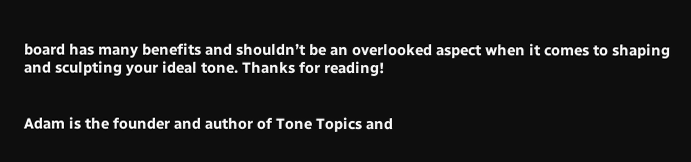board has many benefits and shouldn’t be an overlooked aspect when it comes to shaping and sculpting your ideal tone. Thanks for reading!


Adam is the founder and author of Tone Topics and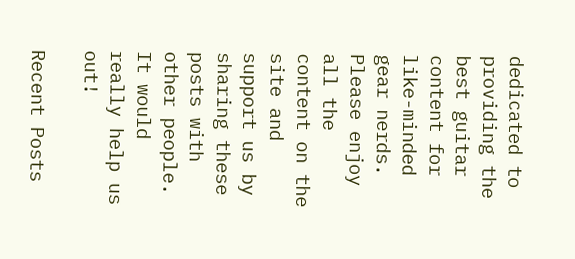dedicated to providing the best guitar content for like-minded gear nerds. Please enjoy all the content on the site and support us by sharing these posts with other people. It would really help us out!

Recent Posts